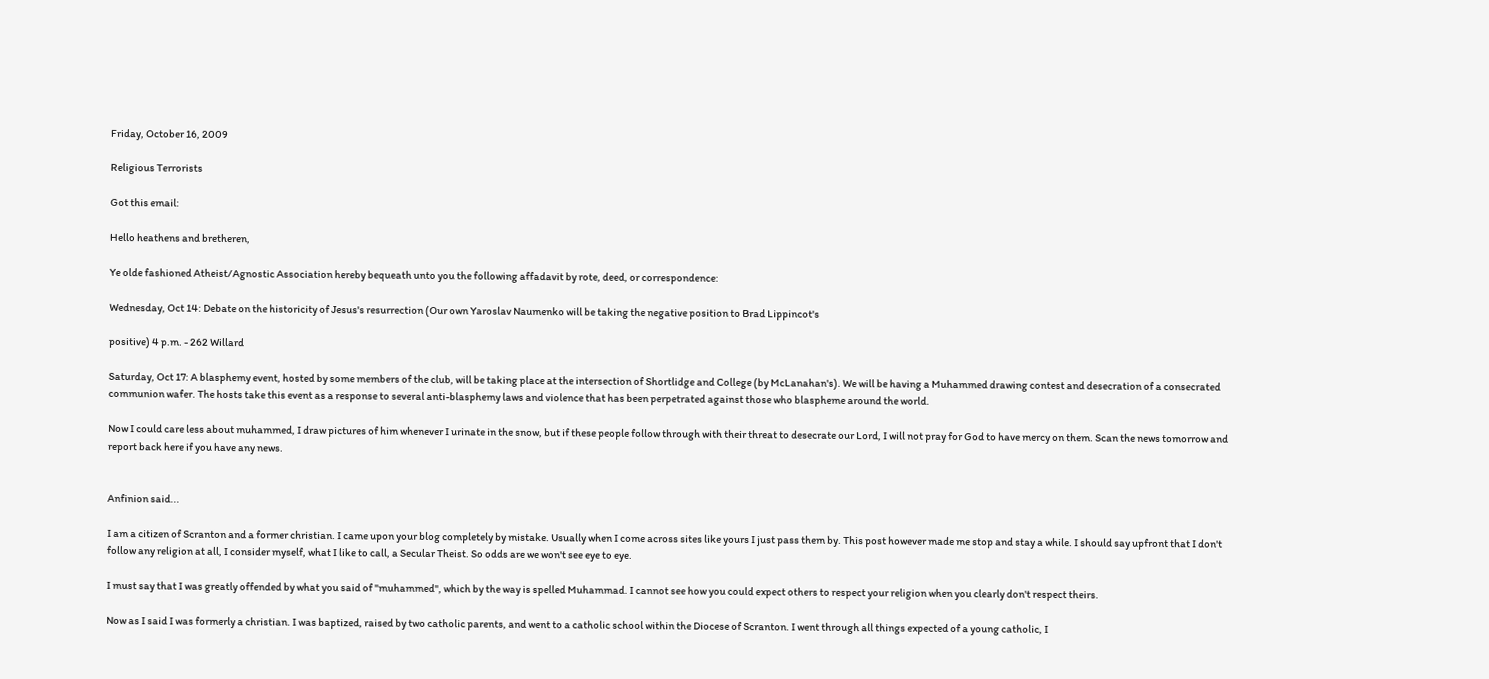Friday, October 16, 2009

Religious Terrorists

Got this email:

Hello heathens and bretheren,

Ye olde fashioned Atheist/Agnostic Association hereby bequeath unto you the following affadavit by rote, deed, or correspondence:

Wednesday, Oct 14: Debate on the historicity of Jesus's resurrection (Our own Yaroslav Naumenko will be taking the negative position to Brad Lippincot's

positive) 4 p.m. - 262 Willard

Saturday, Oct 17: A blasphemy event, hosted by some members of the club, will be taking place at the intersection of Shortlidge and College (by McLanahan's). We will be having a Muhammed drawing contest and desecration of a consecrated communion wafer. The hosts take this event as a response to several anti-blasphemy laws and violence that has been perpetrated against those who blaspheme around the world.

Now I could care less about muhammed, I draw pictures of him whenever I urinate in the snow, but if these people follow through with their threat to desecrate our Lord, I will not pray for God to have mercy on them. Scan the news tomorrow and report back here if you have any news.


Anfinion said...

I am a citizen of Scranton and a former christian. I came upon your blog completely by mistake. Usually when I come across sites like yours I just pass them by. This post however made me stop and stay a while. I should say upfront that I don't follow any religion at all, I consider myself, what I like to call, a Secular Theist. So odds are we won't see eye to eye.

I must say that I was greatly offended by what you said of "muhammed", which by the way is spelled Muhammad. I cannot see how you could expect others to respect your religion when you clearly don't respect theirs.

Now as I said I was formerly a christian. I was baptized, raised by two catholic parents, and went to a catholic school within the Diocese of Scranton. I went through all things expected of a young catholic, I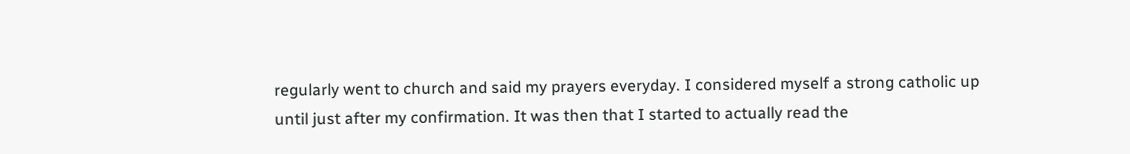regularly went to church and said my prayers everyday. I considered myself a strong catholic up until just after my confirmation. It was then that I started to actually read the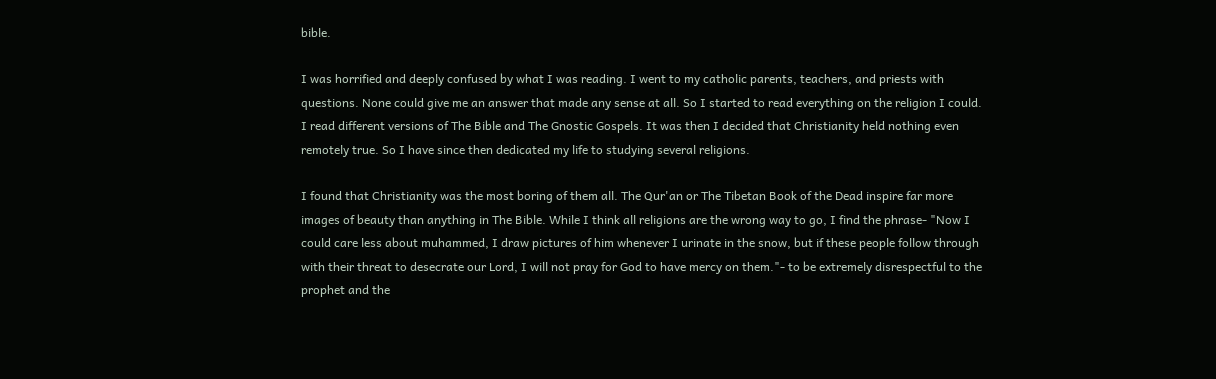bible.

I was horrified and deeply confused by what I was reading. I went to my catholic parents, teachers, and priests with questions. None could give me an answer that made any sense at all. So I started to read everything on the religion I could. I read different versions of The Bible and The Gnostic Gospels. It was then I decided that Christianity held nothing even remotely true. So I have since then dedicated my life to studying several religions.

I found that Christianity was the most boring of them all. The Qur'an or The Tibetan Book of the Dead inspire far more images of beauty than anything in The Bible. While I think all religions are the wrong way to go, I find the phrase- "Now I could care less about muhammed, I draw pictures of him whenever I urinate in the snow, but if these people follow through with their threat to desecrate our Lord, I will not pray for God to have mercy on them."- to be extremely disrespectful to the prophet and the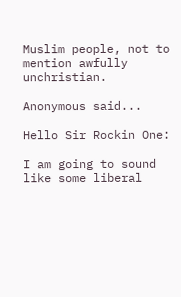Muslim people, not to mention awfully unchristian.

Anonymous said...

Hello Sir Rockin One:

I am going to sound like some liberal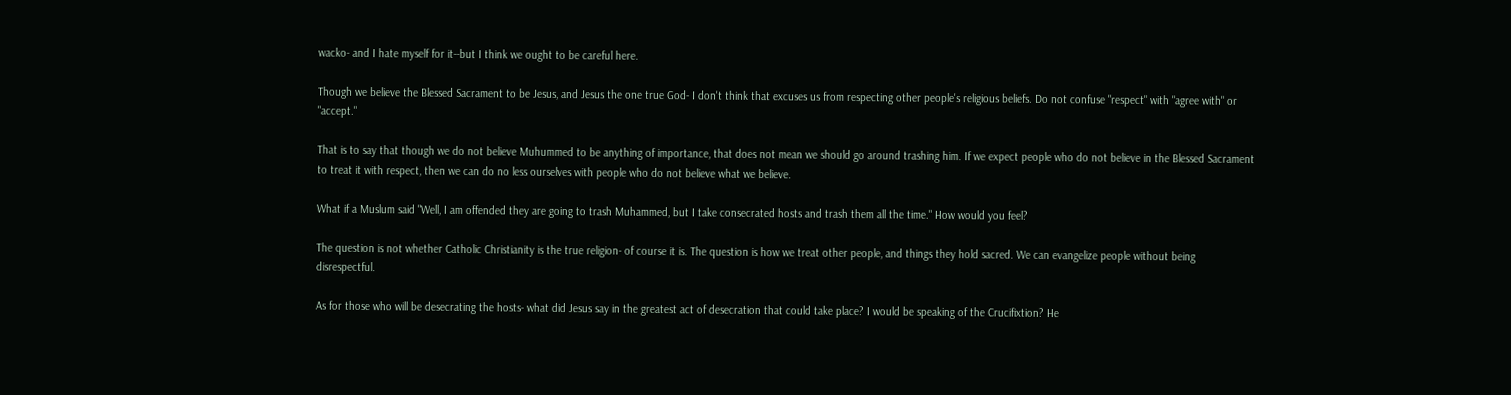wacko- and I hate myself for it--but I think we ought to be careful here.

Though we believe the Blessed Sacrament to be Jesus, and Jesus the one true God- I don't think that excuses us from respecting other people's religious beliefs. Do not confuse "respect" with "agree with" or "accept."

That is to say that though we do not believe Muhummed to be anything of importance, that does not mean we should go around trashing him. If we expect people who do not believe in the Blessed Sacrament to treat it with respect, then we can do no less ourselves with people who do not believe what we believe.

What if a Muslum said "Well, I am offended they are going to trash Muhammed, but I take consecrated hosts and trash them all the time." How would you feel?

The question is not whether Catholic Christianity is the true religion- of course it is. The question is how we treat other people, and things they hold sacred. We can evangelize people without being disrespectful.

As for those who will be desecrating the hosts- what did Jesus say in the greatest act of desecration that could take place? I would be speaking of the Crucifixtion? He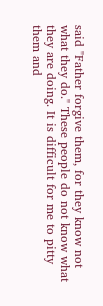said "Father forgive them, for they know not what they do." These people do not know what they are doing. It is difficult for me to pitty them and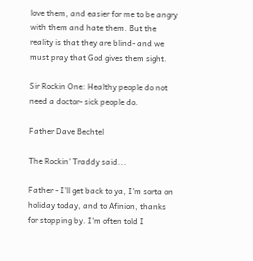love them, and easier for me to be angry with them and hate them. But the reality is that they are blind- and we must pray that God gives them sight.

Sir Rockin One: Healthy people do not need a doctor- sick people do.

Father Dave Bechtel

The Rockin' Traddy said...

Father - I'll get back to ya, I'm sorta on holiday today, and to Afinion, thanks for stopping by. I'm often told I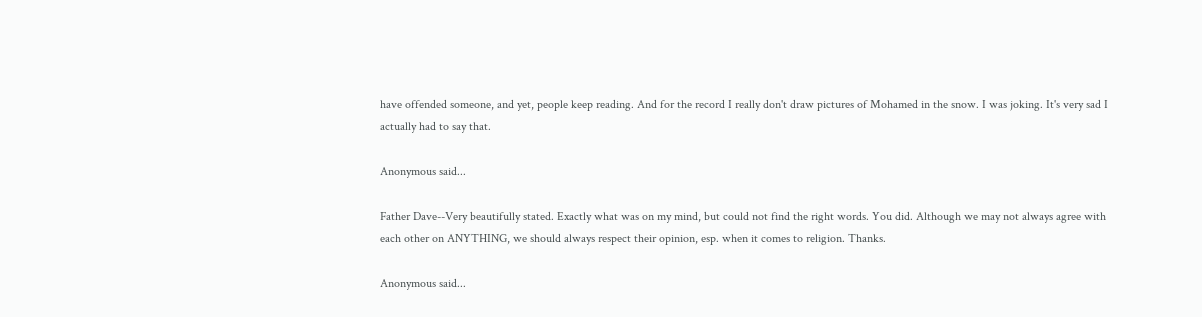have offended someone, and yet, people keep reading. And for the record I really don't draw pictures of Mohamed in the snow. I was joking. It's very sad I actually had to say that.

Anonymous said...

Father Dave--Very beautifully stated. Exactly what was on my mind, but could not find the right words. You did. Although we may not always agree with each other on ANYTHING, we should always respect their opinion, esp. when it comes to religion. Thanks.

Anonymous said...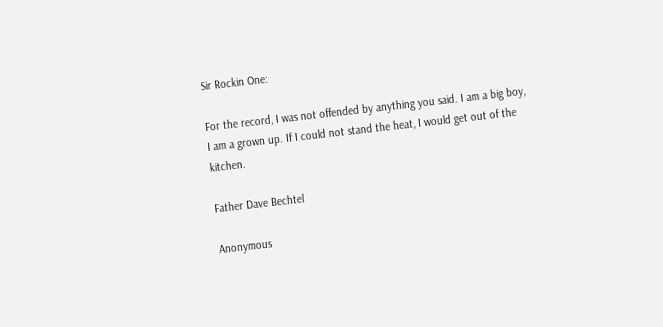Sir Rockin One:

For the record, I was not offended by anything you said. I am a big boy, I am a grown up. If I could not stand the heat, I would get out of the kitchen.

Father Dave Bechtel

Anonymous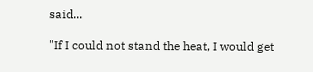said...

"If I could not stand the heat, I would get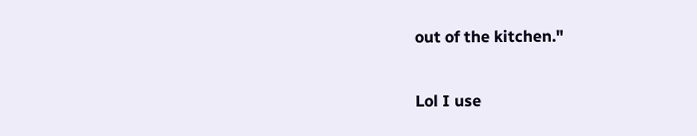out of the kitchen."

Lol I use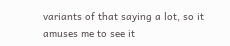variants of that saying a lot, so it amuses me to see it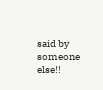said by someone else!!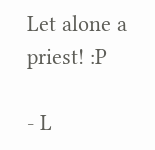Let alone a priest! :P

- L